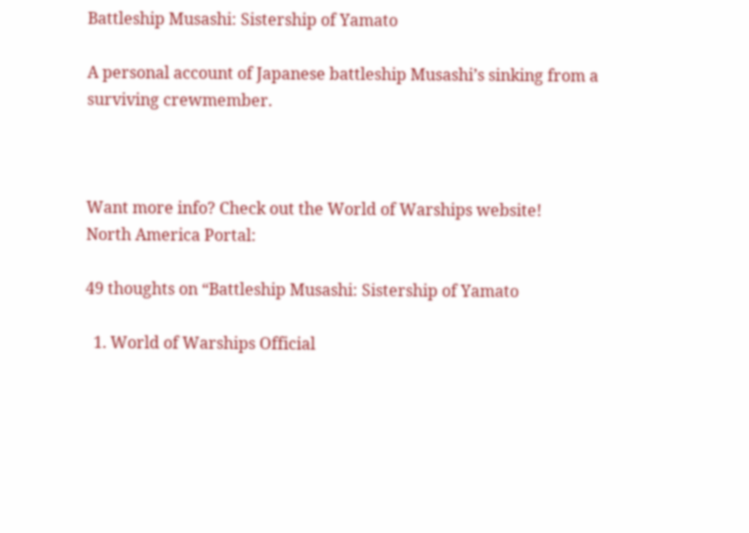Battleship Musashi: Sistership of Yamato

A personal account of Japanese battleship Musashi’s sinking from a surviving crewmember.



Want more info? Check out the World of Warships website!
North America Portal:

49 thoughts on “Battleship Musashi: Sistership of Yamato

  1. World of Warships Official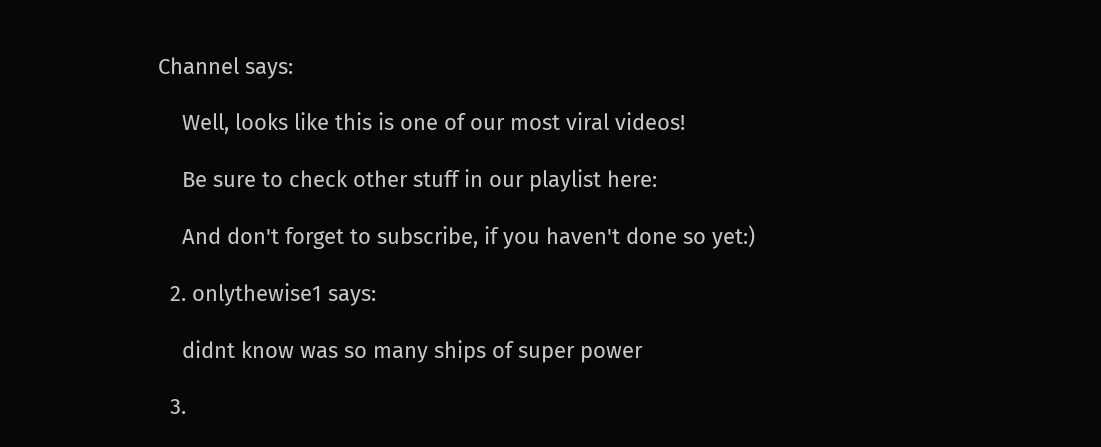Channel says:

    Well, looks like this is one of our most viral videos!

    Be sure to check other stuff in our playlist here:

    And don't forget to subscribe, if you haven't done so yet:)

  2. onlythewise1 says:

    didnt know was so many ships of super power

  3.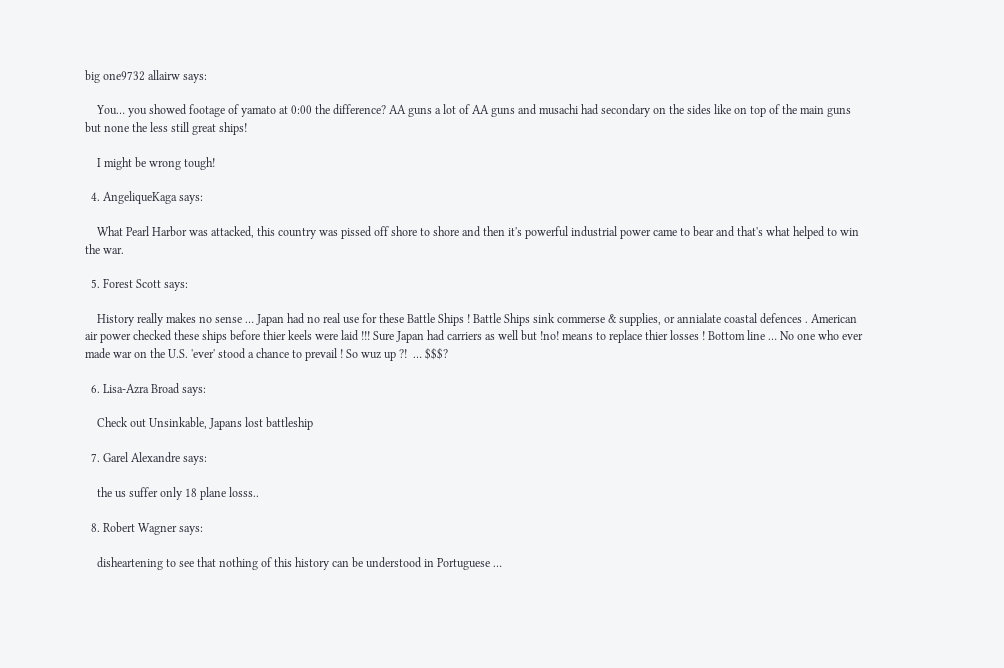big one9732 allairw says:

    You… you showed footage of yamato at 0:00 the difference? AA guns a lot of AA guns and musachi had secondary on the sides like on top of the main guns but none the less still great ships!

    I might be wrong tough!

  4. AngeliqueKaga says:

    What Pearl Harbor was attacked, this country was pissed off shore to shore and then it's powerful industrial power came to bear and that's what helped to win the war.

  5. Forest Scott says:

    History really makes no sense … Japan had no real use for these Battle Ships ! Battle Ships sink commerse & supplies, or annialate coastal defences . American air power checked these ships before thier keels were laid !!! Sure Japan had carriers as well but !no! means to replace thier losses ! Bottom line … No one who ever made war on the U.S. 'ever' stood a chance to prevail ! So wuz up ?!  … $$$?

  6. Lisa-Azra Broad says:

    Check out Unsinkable, Japans lost battleship

  7. Garel Alexandre says:

    the us suffer only 18 plane losss..

  8. Robert Wagner says:

    disheartening to see that nothing of this history can be understood in Portuguese …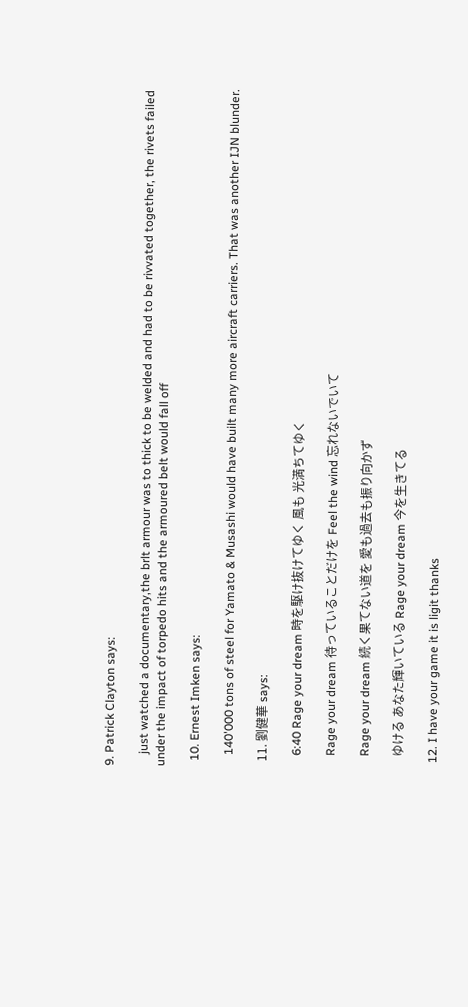9. Patrick Clayton says:

    just watched a documentary,the brlt armour was to thick to be welded and had to be rivvated together, the rivets failed under the impact of torpedo hits and the armoured belt would fall off

  10. Ernest Imken says:

    140'000 tons of steel for Yamato & Musashi would have built many more aircraft carriers. That was another IJN blunder.

  11. 劉健華 says:

    6:40 Rage your dream 時を駆け抜けてゆく 風も 光満ちてゆく

    Rage your dream 待っていることだけを Feel the wind 忘れないでいて

    Rage your dream 続く果てない道を 愛も過去も振り向かず

    ゆける あなた輝いている Rage your dream 今を生きてる

  12. I have your game it is ligit thanks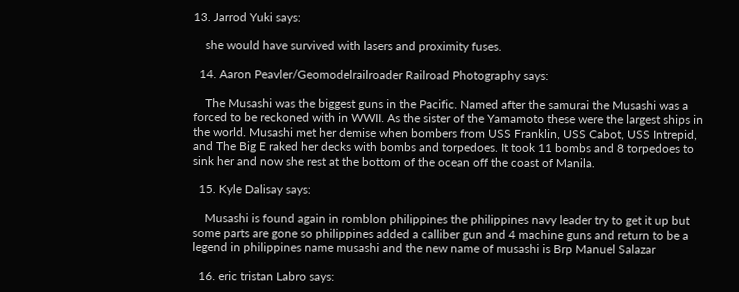13. Jarrod Yuki says:

    she would have survived with lasers and proximity fuses.

  14. Aaron Peavler/Geomodelrailroader Railroad Photography says:

    The Musashi was the biggest guns in the Pacific. Named after the samurai the Musashi was a forced to be reckoned with in WWII. As the sister of the Yamamoto these were the largest ships in the world. Musashi met her demise when bombers from USS Franklin, USS Cabot, USS Intrepid, and The Big E raked her decks with bombs and torpedoes. It took 11 bombs and 8 torpedoes to sink her and now she rest at the bottom of the ocean off the coast of Manila.

  15. Kyle Dalisay says:

    Musashi is found again in romblon philippines the philippines navy leader try to get it up but some parts are gone so philippines added a calliber gun and 4 machine guns and return to be a legend in philippines name musashi and the new name of musashi is Brp Manuel Salazar

  16. eric tristan Labro says: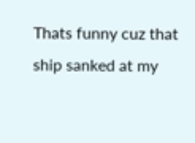Thats funny cuz that ship sanked at my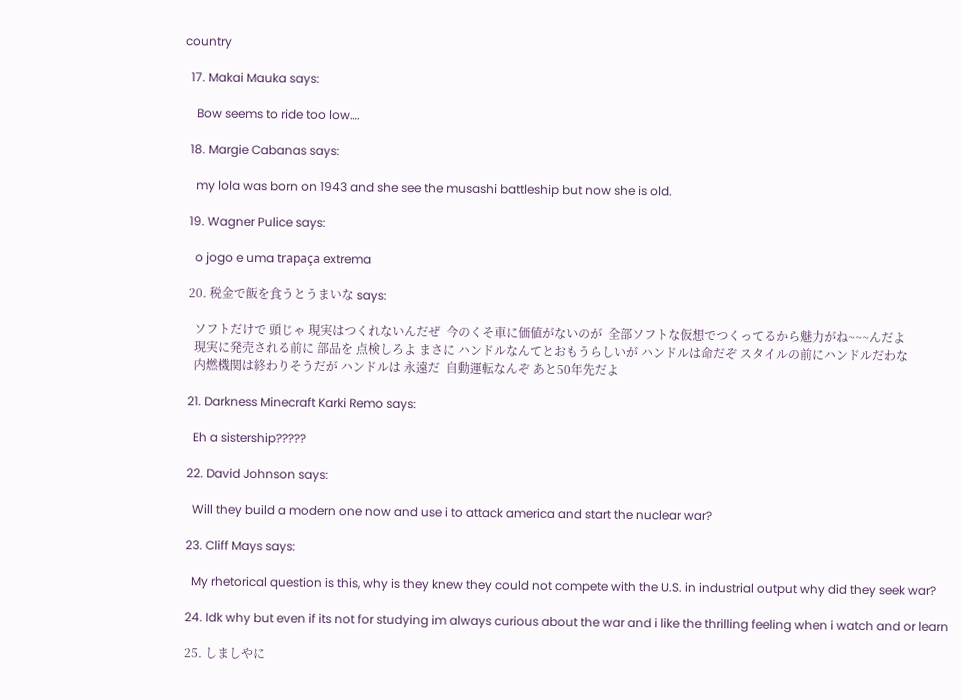country

  17. Makai Mauka says:

    Bow seems to ride too low….

  18. Margie Cabanas says:

    my lola was born on 1943 and she see the musashi battleship but now she is old.

  19. Wagner Pulice says:

    o jogo e uma trapaça extrema

  20. 税金で飯を食うとうまいな says:

    ソフトだけで 頭じゃ 現実はつくれないんだぜ  今のくそ車に価値がないのが  全部ソフトな仮想でつくってるから魅力がね~~~んだよ
    現実に発売される前に 部品を 点検しろよ まさに ハンドルなんてとおもうらしいが ハンドルは命だぞ スタイルの前にハンドルだわな
    内燃機関は終わりそうだが ハンドルは 永遠だ  自動運転なんぞ あと50年先だよ

  21. Darkness Minecraft Karki Remo says:

    Eh a sistership?????

  22. David Johnson says:

    Will they build a modern one now and use i to attack america and start the nuclear war?

  23. Cliff Mays says:

    My rhetorical question is this, why is they knew they could not compete with the U.S. in industrial output why did they seek war?

  24. Idk why but even if its not for studying im always curious about the war and i like the thrilling feeling when i watch and or learn

  25. しましやに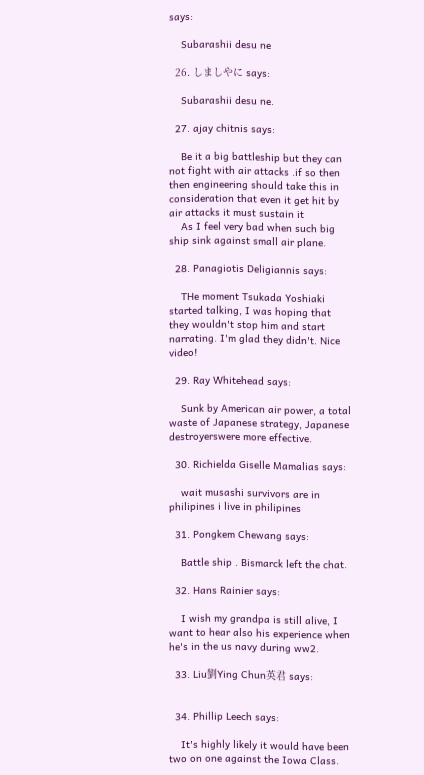says:

    Subarashii desu ne

  26. しましやに says:

    Subarashii desu ne.

  27. ajay chitnis says:

    Be it a big battleship but they can not fight with air attacks .if so then then engineering should take this in consideration that even it get hit by air attacks it must sustain it
    As I feel very bad when such big ship sink against small air plane.

  28. Panagiotis Deligiannis says:

    THe moment Tsukada Yoshiaki started talking, I was hoping that they wouldn't stop him and start narrating. I'm glad they didn't. Nice video!

  29. Ray Whitehead says:

    Sunk by American air power, a total waste of Japanese strategy, Japanese destroyerswere more effective.

  30. Richielda Giselle Mamalias says:

    wait musashi survivors are in philipines i live in philipines

  31. Pongkem Chewang says:

    Battle ship . Bismarck left the chat.

  32. Hans Rainier says:

    I wish my grandpa is still alive, I want to hear also his experience when he's in the us navy during ww2.

  33. Liu劉Ying Chun英君 says:


  34. Phillip Leech says:

    It's highly likely it would have been two on one against the Iowa Class.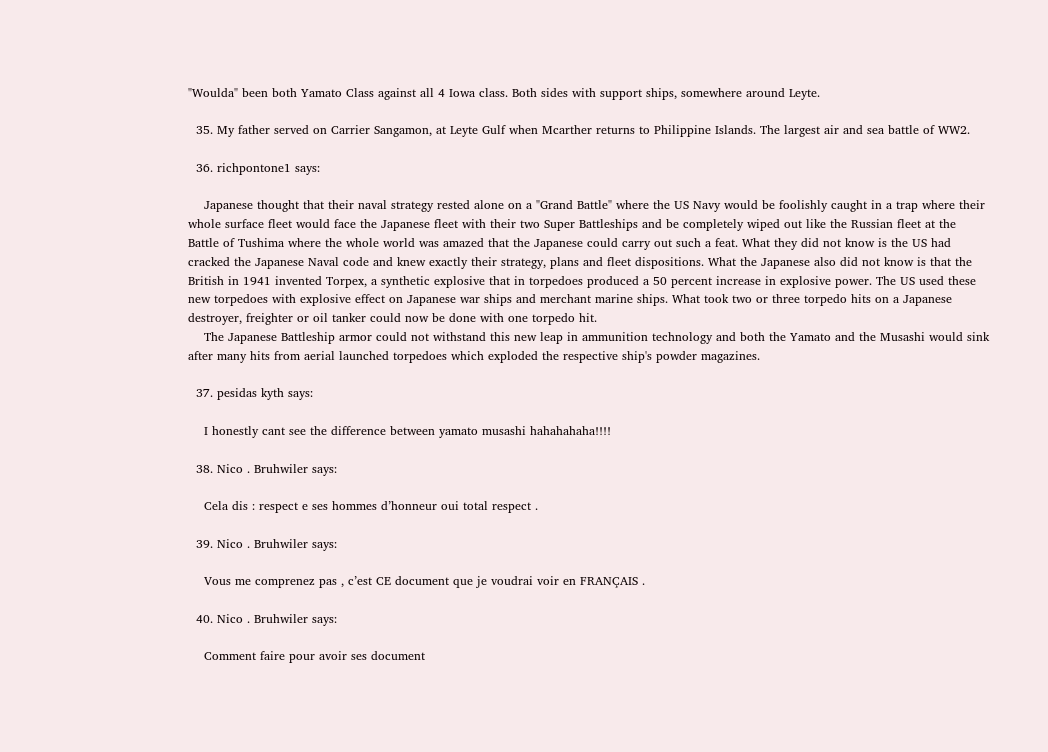"Woulda" been both Yamato Class against all 4 Iowa class. Both sides with support ships, somewhere around Leyte.

  35. My father served on Carrier Sangamon, at Leyte Gulf when Mcarther returns to Philippine Islands. The largest air and sea battle of WW2.

  36. richpontone1 says:

    Japanese thought that their naval strategy rested alone on a "Grand Battle" where the US Navy would be foolishly caught in a trap where their whole surface fleet would face the Japanese fleet with their two Super Battleships and be completely wiped out like the Russian fleet at the Battle of Tushima where the whole world was amazed that the Japanese could carry out such a feat. What they did not know is the US had cracked the Japanese Naval code and knew exactly their strategy, plans and fleet dispositions. What the Japanese also did not know is that the British in 1941 invented Torpex, a synthetic explosive that in torpedoes produced a 50 percent increase in explosive power. The US used these new torpedoes with explosive effect on Japanese war ships and merchant marine ships. What took two or three torpedo hits on a Japanese destroyer, freighter or oil tanker could now be done with one torpedo hit.
    The Japanese Battleship armor could not withstand this new leap in ammunition technology and both the Yamato and the Musashi would sink after many hits from aerial launched torpedoes which exploded the respective ship's powder magazines.

  37. pesidas kyth says:

    I honestly cant see the difference between yamato musashi hahahahaha!!!!

  38. Nico . Bruhwiler says:

    Cela dis : respect e ses hommes d’honneur oui total respect .

  39. Nico . Bruhwiler says:

    Vous me comprenez pas , c’est CE document que je voudrai voir en FRANÇAIS .

  40. Nico . Bruhwiler says:

    Comment faire pour avoir ses document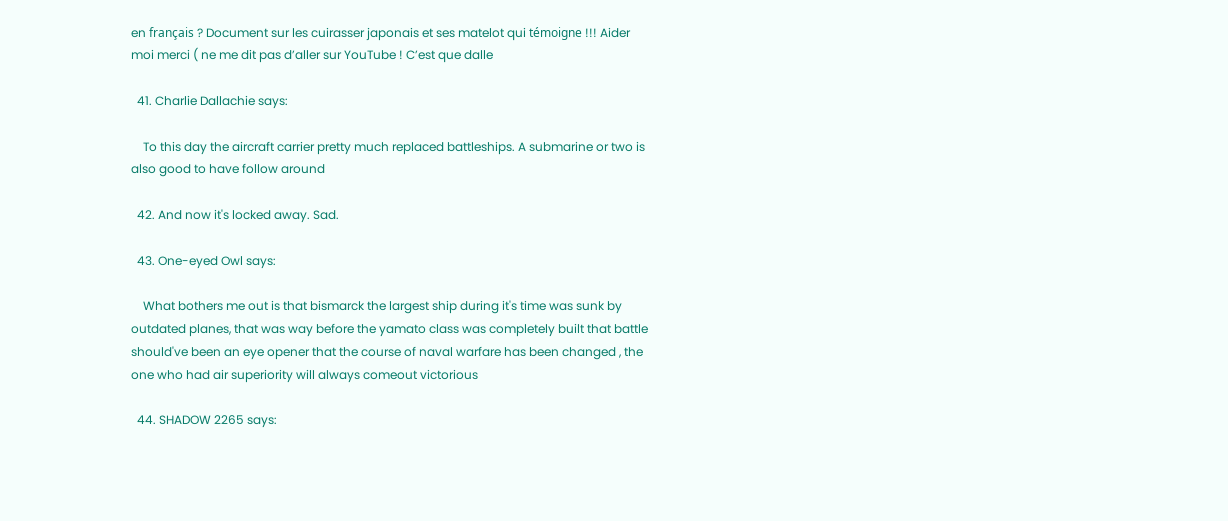en français ? Document sur les cuirasser japonais et ses matelot qui témoigne !!! Aider moi merci ( ne me dit pas d’aller sur YouTube ! C’est que dalle

  41. Charlie Dallachie says:

    To this day the aircraft carrier pretty much replaced battleships. A submarine or two is also good to have follow around

  42. And now it's locked away. Sad.

  43. One-eyed Owl says:

    What bothers me out is that bismarck the largest ship during it's time was sunk by outdated planes, that was way before the yamato class was completely built that battle should've been an eye opener that the course of naval warfare has been changed , the one who had air superiority will always comeout victorious

  44. SHADOW 2265 says: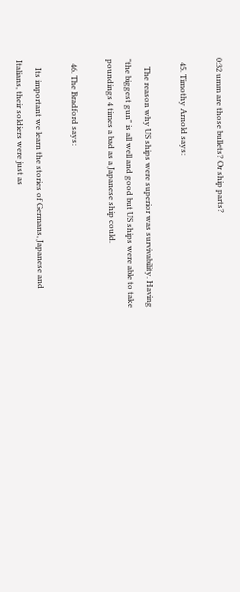0:32 umm are those bullets? Or ship parts?

  45. Timothy Arnold says:

    The reason why US ships were superior was survivability. Having "the biggest gun" is all well and good but US ships were able to take poundings 4 times a bad as a Japanese ship could.

  46. The Bradford says:

    Its important we learn the stories of Germans, Japanese and Italians, their soldiers were just as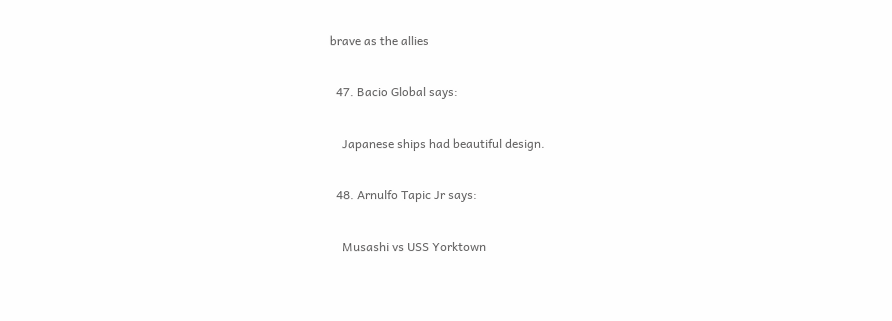brave as the allies

  47. Bacio Global says:

    Japanese ships had beautiful design.

  48. Arnulfo Tapic Jr says:

    Musashi vs USS Yorktown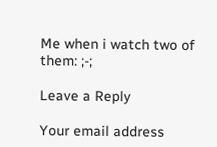Me when i watch two of them: ;-;

Leave a Reply

Your email address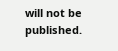will not be published.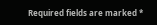Required fields are marked *